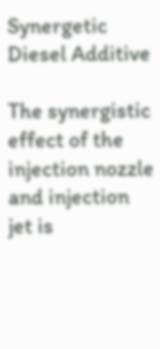Synergetic Diesel Additive

The synergistic effect of the injection nozzle and injection jet is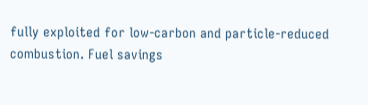fully exploited for low-carbon and particle-reduced combustion. Fuel savings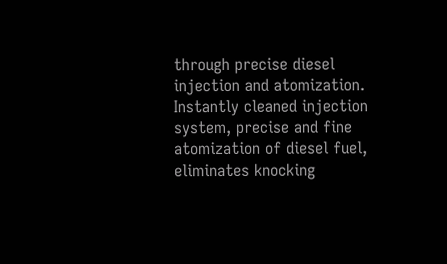through precise diesel injection and atomization. Instantly cleaned injection system, precise and fine atomization of diesel fuel, eliminates knocking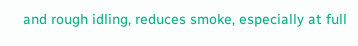and rough idling, reduces smoke, especially at full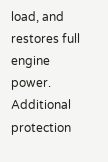load, and restores full engine power. Additional protection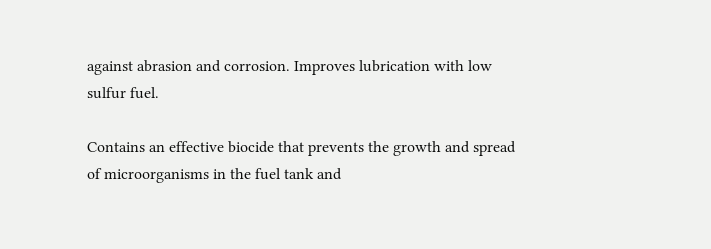against abrasion and corrosion. Improves lubrication with low sulfur fuel.

Contains an effective biocide that prevents the growth and spread of microorganisms in the fuel tank and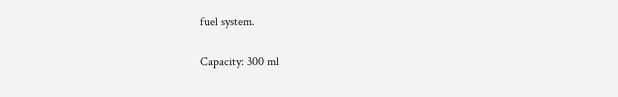fuel system.

Capacity: 300 ml